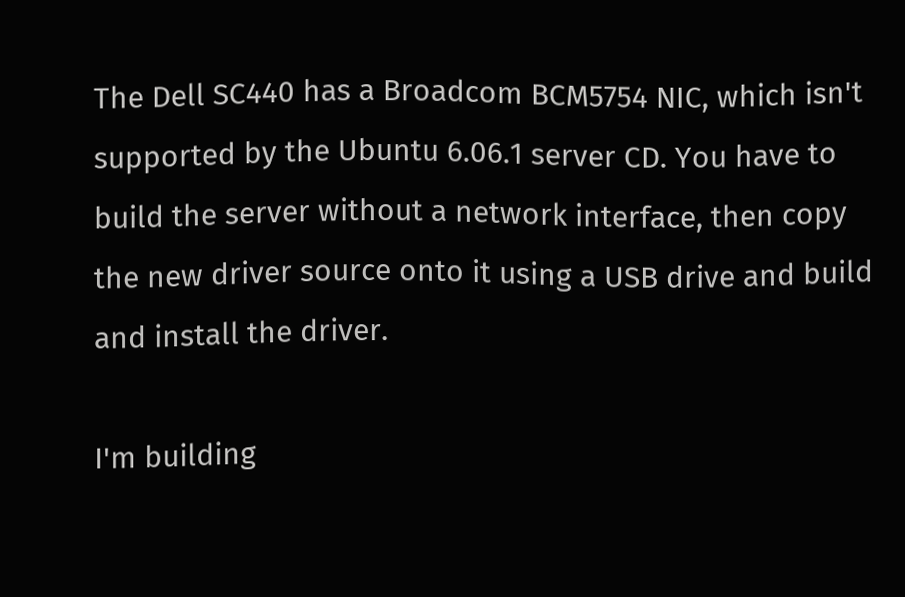The Dell SC440 has a Broadcom BCM5754 NIC, which isn't supported by the Ubuntu 6.06.1 server CD. You have to build the server without a network interface, then copy the new driver source onto it using a USB drive and build and install the driver.

I'm building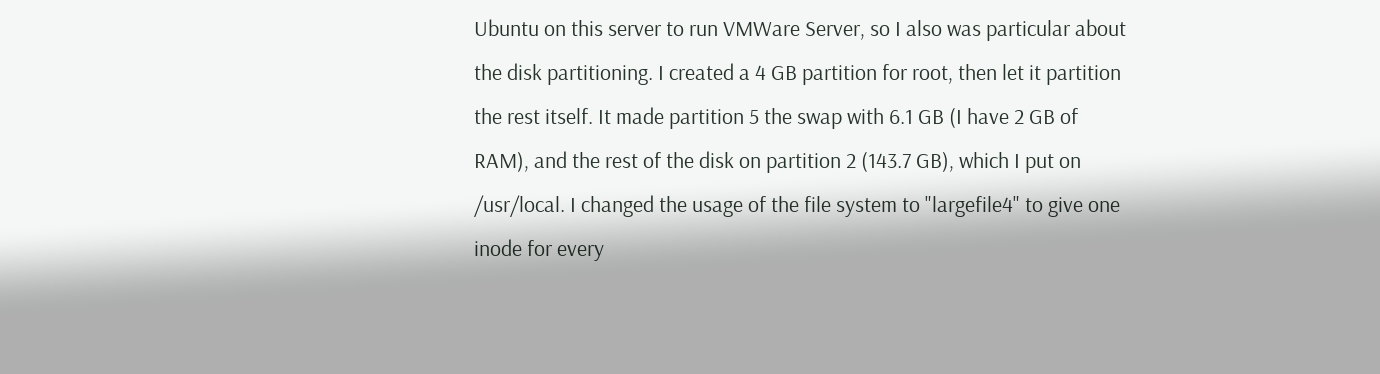Ubuntu on this server to run VMWare Server, so I also was particular about the disk partitioning. I created a 4 GB partition for root, then let it partition the rest itself. It made partition 5 the swap with 6.1 GB (I have 2 GB of RAM), and the rest of the disk on partition 2 (143.7 GB), which I put on /usr/local. I changed the usage of the file system to "largefile4" to give one inode for every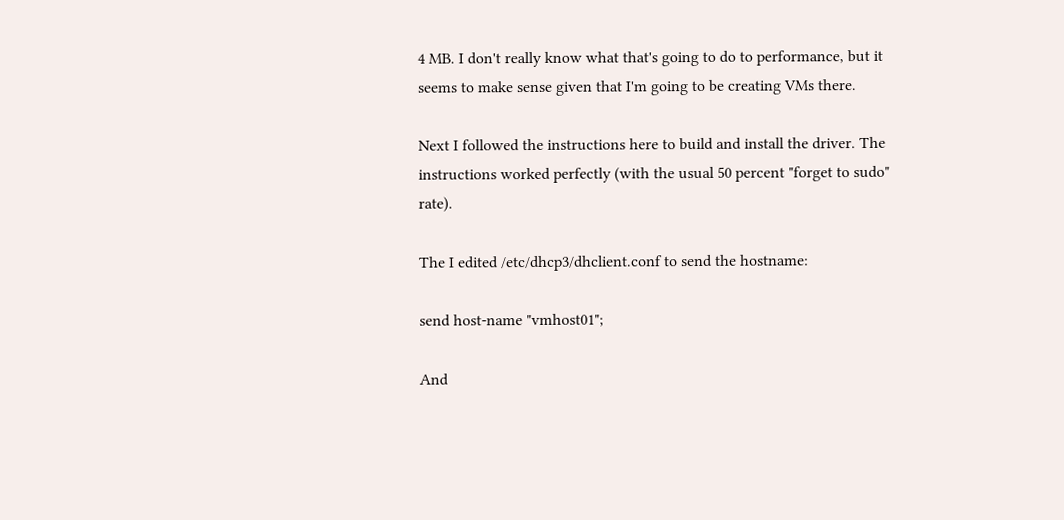4 MB. I don't really know what that's going to do to performance, but it seems to make sense given that I'm going to be creating VMs there.

Next I followed the instructions here to build and install the driver. The instructions worked perfectly (with the usual 50 percent "forget to sudo" rate).

The I edited /etc/dhcp3/dhclient.conf to send the hostname:

send host-name "vmhost01";

And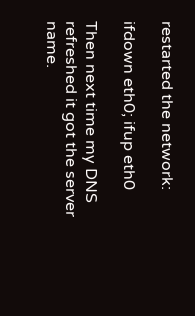restarted the network:

ifdown eth0; ifup eth0

Then next time my DNS refreshed it got the server name.